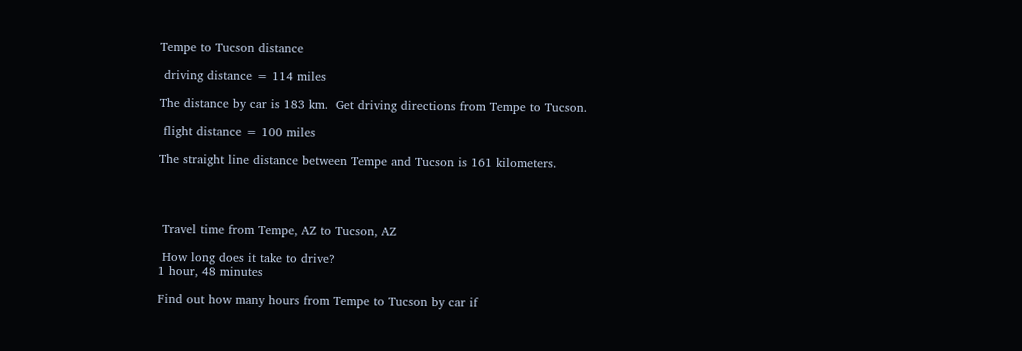Tempe to Tucson distance

 driving distance = 114 miles

The distance by car is 183 km.  Get driving directions from Tempe to Tucson.

 flight distance = 100 miles

The straight line distance between Tempe and Tucson is 161 kilometers.




 Travel time from Tempe, AZ to Tucson, AZ

 How long does it take to drive?
1 hour, 48 minutes

Find out how many hours from Tempe to Tucson by car if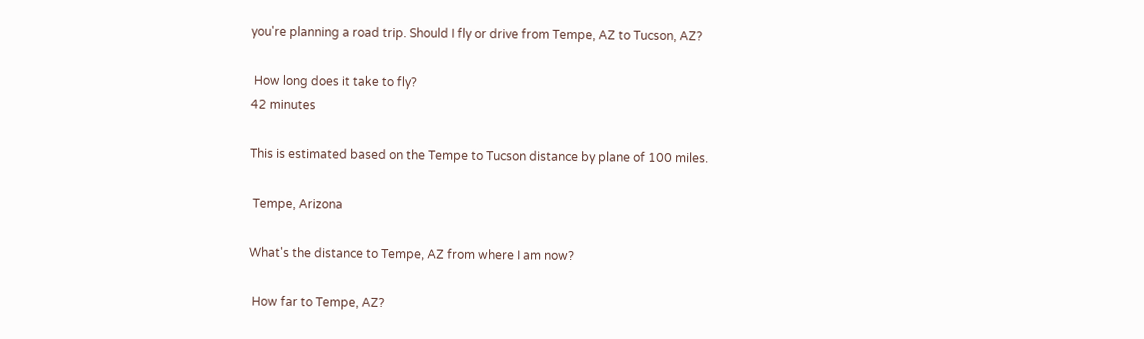you're planning a road trip. Should I fly or drive from Tempe, AZ to Tucson, AZ?

 How long does it take to fly?
42 minutes

This is estimated based on the Tempe to Tucson distance by plane of 100 miles.

 Tempe, Arizona

What's the distance to Tempe, AZ from where I am now?

 How far to Tempe, AZ?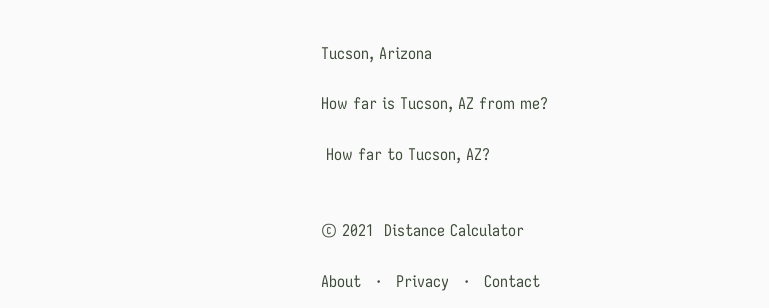Tucson, Arizona

How far is Tucson, AZ from me?

 How far to Tucson, AZ?


© 2021  Distance Calculator

About   ·   Privacy   ·   Contact